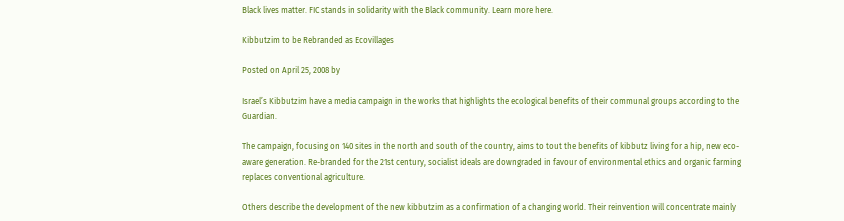Black lives matter. FIC stands in solidarity with the Black community. Learn more here.

Kibbutzim to be Rebranded as Ecovillages

Posted on April 25, 2008 by

Israel’s Kibbutzim have a media campaign in the works that highlights the ecological benefits of their communal groups according to the Guardian.

The campaign, focusing on 140 sites in the north and south of the country, aims to tout the benefits of kibbutz living for a hip, new eco-aware generation. Re-branded for the 21st century, socialist ideals are downgraded in favour of environmental ethics and organic farming replaces conventional agriculture.

Others describe the development of the new kibbutzim as a confirmation of a changing world. Their reinvention will concentrate mainly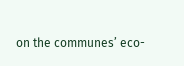on the communes’ eco-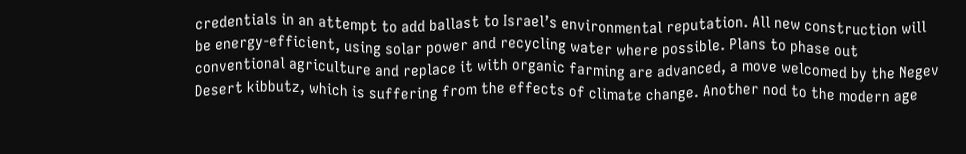credentials in an attempt to add ballast to Israel’s environmental reputation. All new construction will be energy-efficient, using solar power and recycling water where possible. Plans to phase out conventional agriculture and replace it with organic farming are advanced, a move welcomed by the Negev Desert kibbutz, which is suffering from the effects of climate change. Another nod to the modern age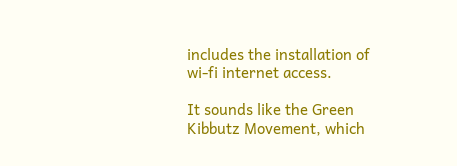includes the installation of wi-fi internet access.

It sounds like the Green Kibbutz Movement, which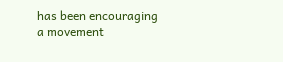has been encouraging a movement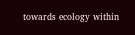towards ecology within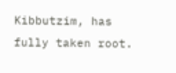Kibbutzim, has fully taken root.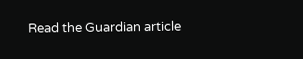Read the Guardian article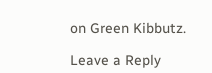on Green Kibbutz.

Leave a Reply